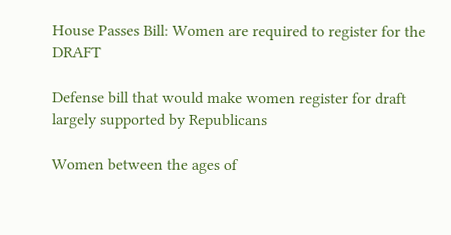House Passes Bill: Women are required to register for the DRAFT

Defense bill that would make women register for draft largely supported by Republicans

Women between the ages of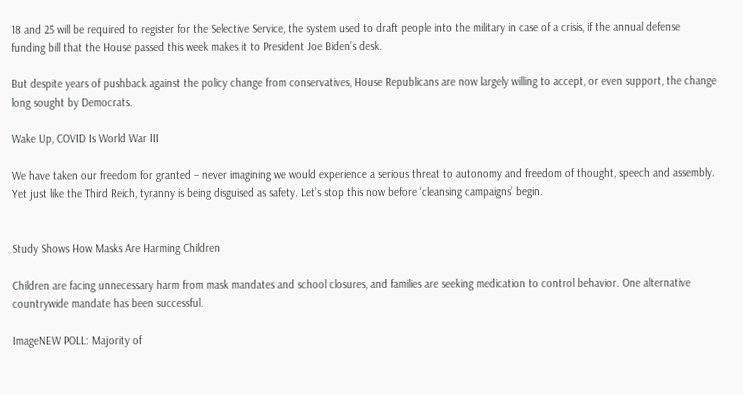18 and 25 will be required to register for the Selective Service, the system used to draft people into the military in case of a crisis, if the annual defense funding bill that the House passed this week makes it to President Joe Biden’s desk.

But despite years of pushback against the policy change from conservatives, House Republicans are now largely willing to accept, or even support, the change long sought by Democrats.

Wake Up, COVID Is World War III

We have taken our freedom for granted – never imagining we would experience a serious threat to autonomy and freedom of thought, speech and assembly. Yet just like the Third Reich, tyranny is being disguised as safety. Let’s stop this now before ‘cleansing campaigns’ begin.


Study Shows How Masks Are Harming Children

Children are facing unnecessary harm from mask mandates and school closures, and families are seeking medication to control behavior. One alternative countrywide mandate has been successful.

ImageNEW POLL: Majority of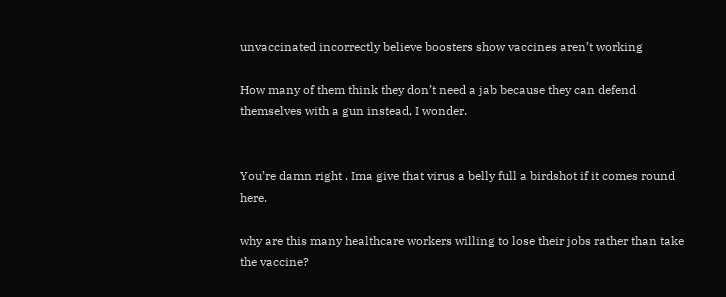unvaccinated incorrectly believe boosters show vaccines aren’t working

How many of them think they don’t need a jab because they can defend themselves with a gun instead, I wonder.


You’re damn right . Ima give that virus a belly full a birdshot if it comes round here.

why are this many healthcare workers willing to lose their jobs rather than take the vaccine?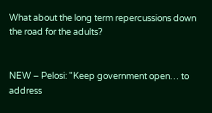What about the long term repercussions down the road for the adults?


NEW – Pelosi: "Keep government open… to address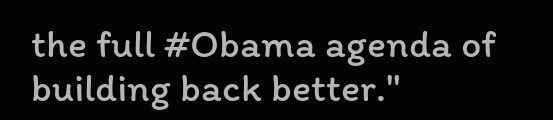the full #Obama agenda of building back better."